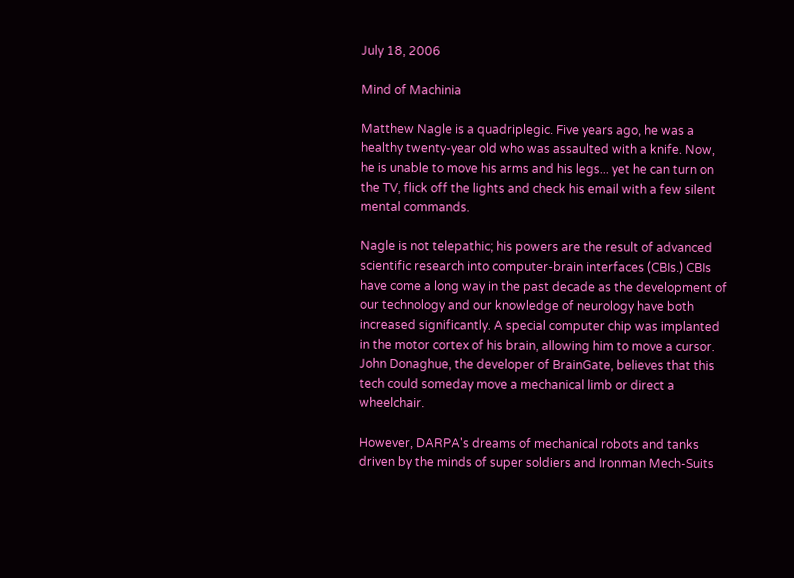July 18, 2006

Mind of Machinia

Matthew Nagle is a quadriplegic. Five years ago, he was a healthy twenty-year old who was assaulted with a knife. Now, he is unable to move his arms and his legs... yet he can turn on the TV, flick off the lights and check his email with a few silent mental commands.

Nagle is not telepathic; his powers are the result of advanced scientific research into computer-brain interfaces (CBIs.) CBIs have come a long way in the past decade as the development of our technology and our knowledge of neurology have both increased significantly. A special computer chip was implanted in the motor cortex of his brain, allowing him to move a cursor. John Donaghue, the developer of BrainGate, believes that this tech could someday move a mechanical limb or direct a wheelchair.

However, DARPA's dreams of mechanical robots and tanks driven by the minds of super soldiers and Ironman Mech-Suits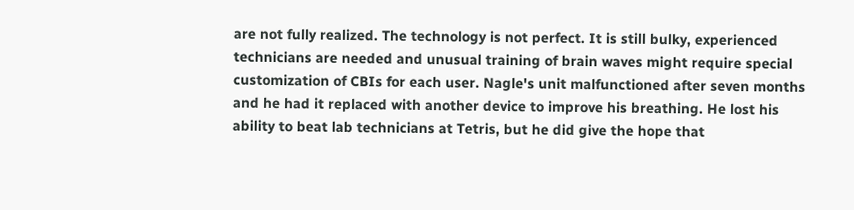are not fully realized. The technology is not perfect. It is still bulky, experienced technicians are needed and unusual training of brain waves might require special customization of CBIs for each user. Nagle's unit malfunctioned after seven months and he had it replaced with another device to improve his breathing. He lost his ability to beat lab technicians at Tetris, but he did give the hope that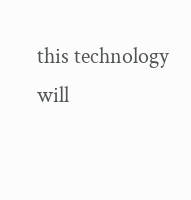this technology will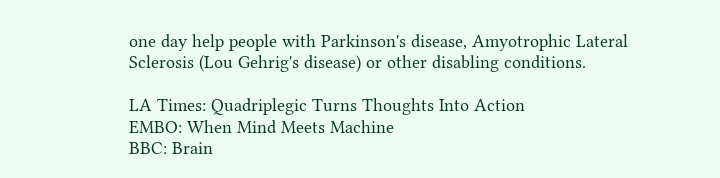one day help people with Parkinson's disease, Amyotrophic Lateral Sclerosis (Lou Gehrig's disease) or other disabling conditions.

LA Times: Quadriplegic Turns Thoughts Into Action
EMBO: When Mind Meets Machine
BBC: Brain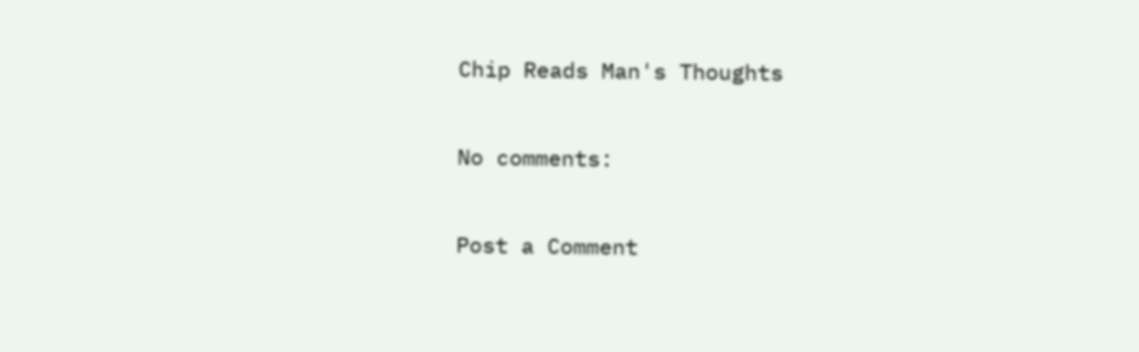Chip Reads Man's Thoughts

No comments:

Post a Comment